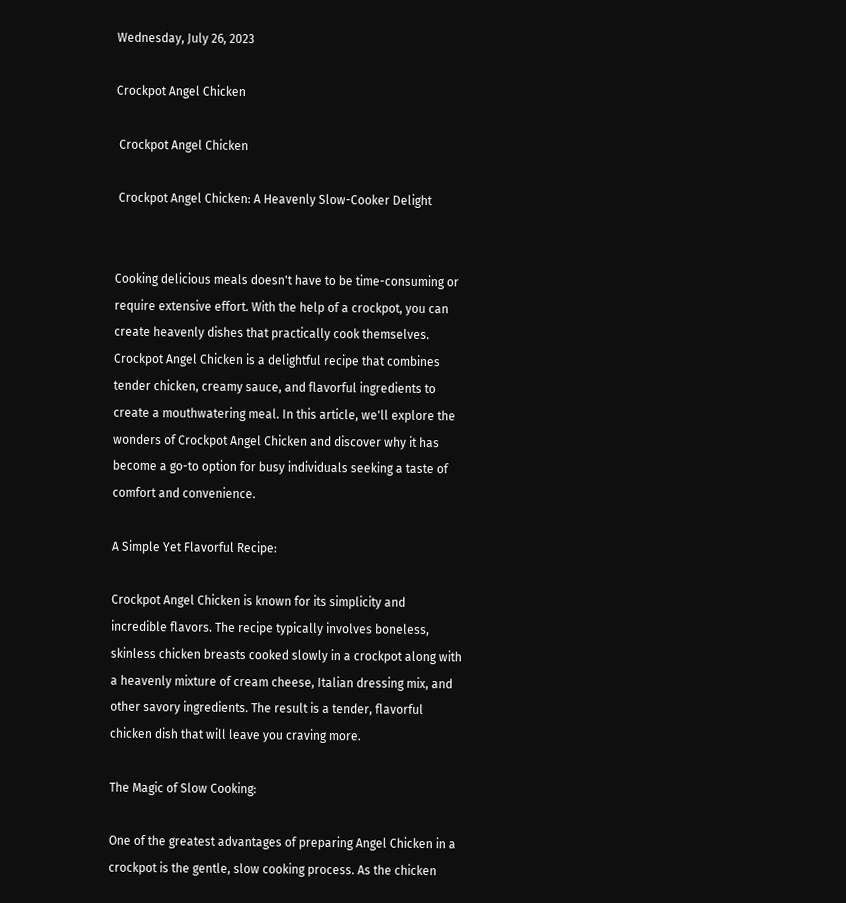Wednesday, July 26, 2023

Crockpot Angel Chicken

 Crockpot Angel Chicken

 Crockpot Angel Chicken: A Heavenly Slow-Cooker Delight


Cooking delicious meals doesn't have to be time-consuming or require extensive effort. With the help of a crockpot, you can create heavenly dishes that practically cook themselves. Crockpot Angel Chicken is a delightful recipe that combines tender chicken, creamy sauce, and flavorful ingredients to create a mouthwatering meal. In this article, we'll explore the wonders of Crockpot Angel Chicken and discover why it has become a go-to option for busy individuals seeking a taste of comfort and convenience.

A Simple Yet Flavorful Recipe:

Crockpot Angel Chicken is known for its simplicity and incredible flavors. The recipe typically involves boneless, skinless chicken breasts cooked slowly in a crockpot along with a heavenly mixture of cream cheese, Italian dressing mix, and other savory ingredients. The result is a tender, flavorful chicken dish that will leave you craving more.

The Magic of Slow Cooking:

One of the greatest advantages of preparing Angel Chicken in a crockpot is the gentle, slow cooking process. As the chicken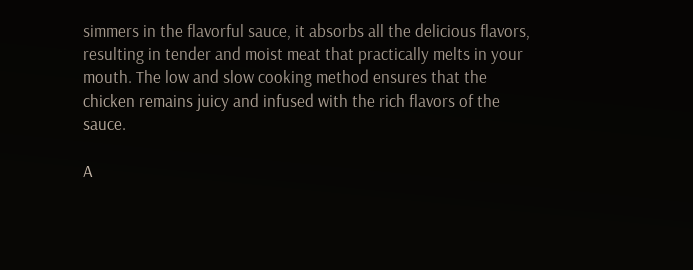simmers in the flavorful sauce, it absorbs all the delicious flavors, resulting in tender and moist meat that practically melts in your mouth. The low and slow cooking method ensures that the chicken remains juicy and infused with the rich flavors of the sauce.

A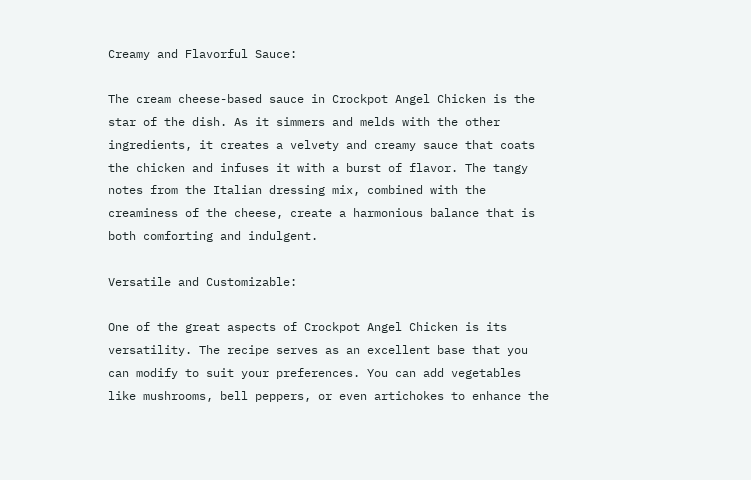Creamy and Flavorful Sauce:

The cream cheese-based sauce in Crockpot Angel Chicken is the star of the dish. As it simmers and melds with the other ingredients, it creates a velvety and creamy sauce that coats the chicken and infuses it with a burst of flavor. The tangy notes from the Italian dressing mix, combined with the creaminess of the cheese, create a harmonious balance that is both comforting and indulgent.

Versatile and Customizable:

One of the great aspects of Crockpot Angel Chicken is its versatility. The recipe serves as an excellent base that you can modify to suit your preferences. You can add vegetables like mushrooms, bell peppers, or even artichokes to enhance the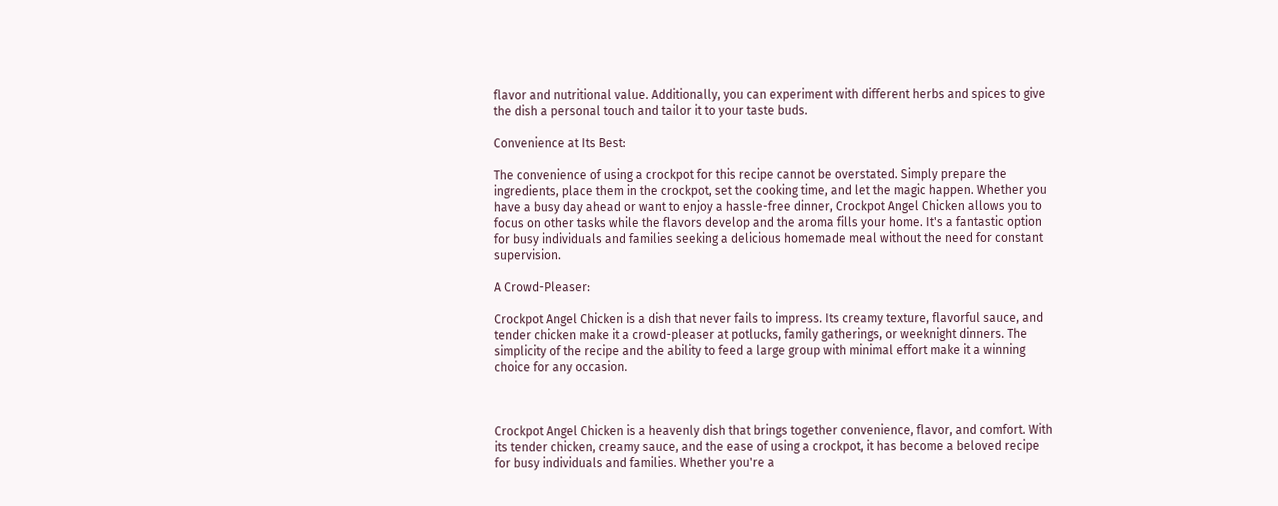flavor and nutritional value. Additionally, you can experiment with different herbs and spices to give the dish a personal touch and tailor it to your taste buds.

Convenience at Its Best:

The convenience of using a crockpot for this recipe cannot be overstated. Simply prepare the ingredients, place them in the crockpot, set the cooking time, and let the magic happen. Whether you have a busy day ahead or want to enjoy a hassle-free dinner, Crockpot Angel Chicken allows you to focus on other tasks while the flavors develop and the aroma fills your home. It's a fantastic option for busy individuals and families seeking a delicious homemade meal without the need for constant supervision.

A Crowd-Pleaser:

Crockpot Angel Chicken is a dish that never fails to impress. Its creamy texture, flavorful sauce, and tender chicken make it a crowd-pleaser at potlucks, family gatherings, or weeknight dinners. The simplicity of the recipe and the ability to feed a large group with minimal effort make it a winning choice for any occasion.



Crockpot Angel Chicken is a heavenly dish that brings together convenience, flavor, and comfort. With its tender chicken, creamy sauce, and the ease of using a crockpot, it has become a beloved recipe for busy individuals and families. Whether you're a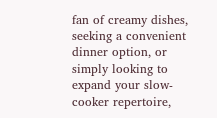fan of creamy dishes, seeking a convenient dinner option, or simply looking to expand your slow-cooker repertoire,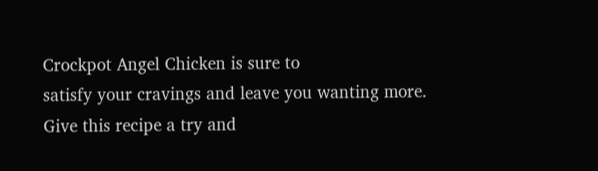Crockpot Angel Chicken is sure to
satisfy your cravings and leave you wanting more. Give this recipe a try and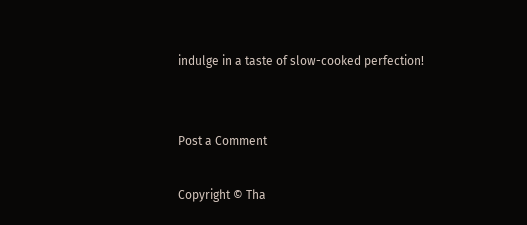indulge in a taste of slow-cooked perfection!


Post a Comment

Copyright © Tha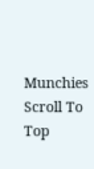Munchies
Scroll To Top